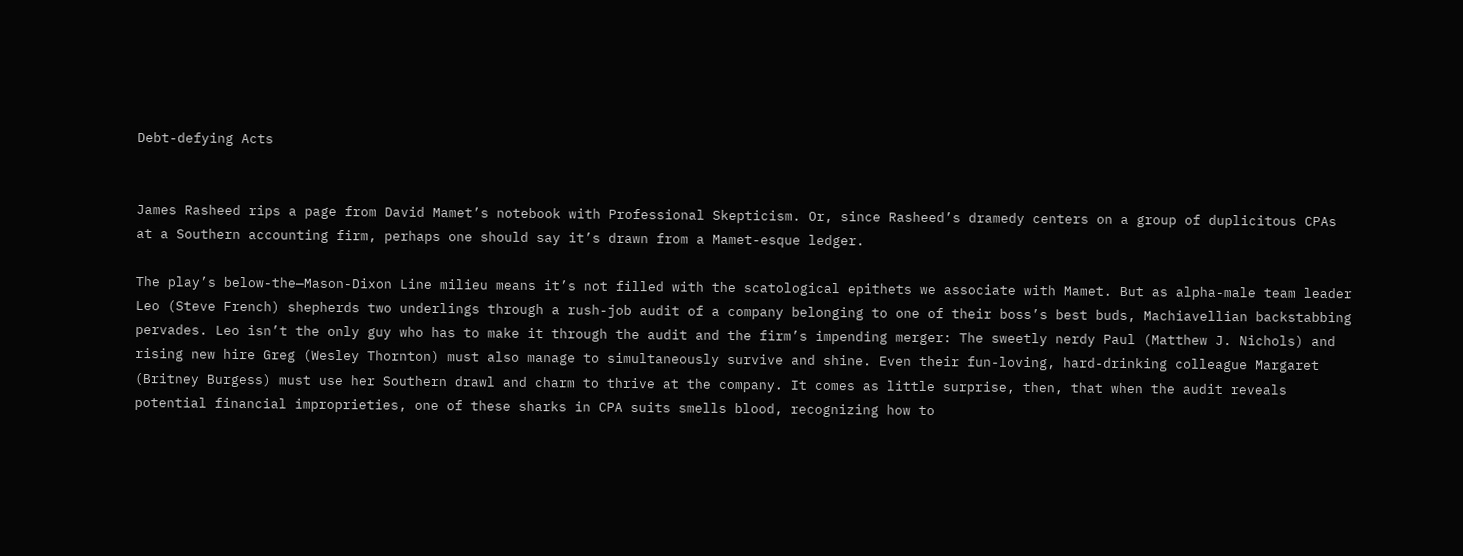Debt-defying Acts


James Rasheed rips a page from David Mamet’s notebook with Professional Skepticism. Or, since Rasheed’s dramedy centers on a group of duplicitous CPAs at a Southern accounting firm, perhaps one should say it’s drawn from a Mamet-esque ledger.

The play’s below-the—Mason-Dixon Line milieu means it’s not filled with the scatological epithets we associate with Mamet. But as alpha-male team leader Leo (Steve French) shepherds two underlings through a rush-job audit of a company belonging to one of their boss’s best buds, Machiavellian backstabbing pervades. Leo isn’t the only guy who has to make it through the audit and the firm’s impending merger: The sweetly nerdy Paul (Matthew J. Nichols) and rising new hire Greg (Wesley Thornton) must also manage to simultaneously survive and shine. Even their fun-loving, hard-drinking colleague Margaret (Britney Burgess) must use her Southern drawl and charm to thrive at the company. It comes as little surprise, then, that when the audit reveals potential financial improprieties, one of these sharks in CPA suits smells blood, recognizing how to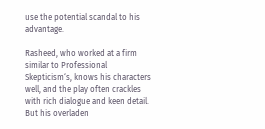use the potential scandal to his advantage.

Rasheed, who worked at a firm similar to Professional Skepticism‘s, knows his characters well, and the play often crackles with rich dialogue and keen detail. But his overladen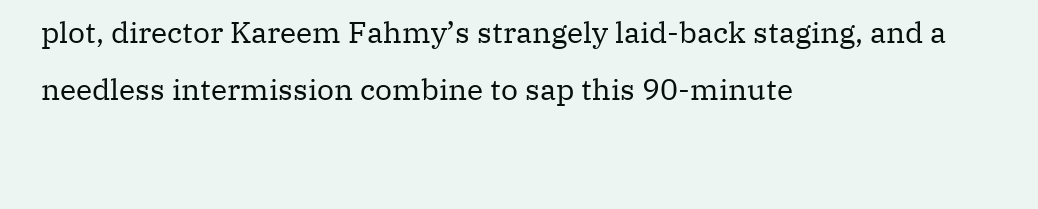plot, director Kareem Fahmy’s strangely laid-back staging, and a needless intermission combine to sap this 90-minute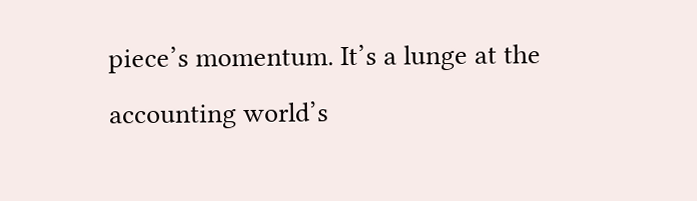piece’s momentum. It’s a lunge at the accounting world’s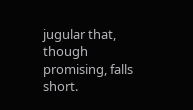jugular that, though promising, falls short.